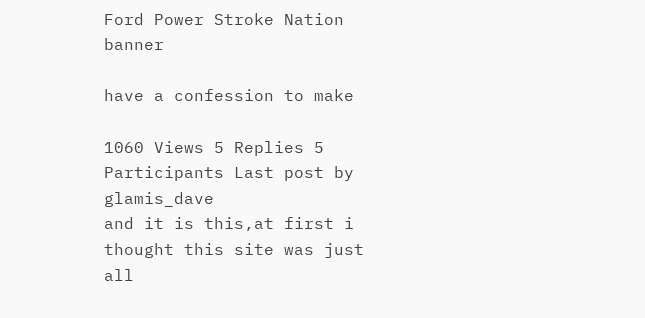Ford Power Stroke Nation banner

have a confession to make

1060 Views 5 Replies 5 Participants Last post by  glamis_dave
and it is this,at first i thought this site was just all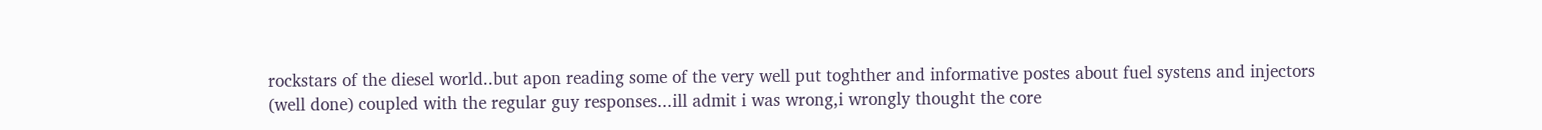rockstars of the diesel world..but apon reading some of the very well put toghther and informative postes about fuel systens and injectors (well done) coupled with the regular guy responses...ill admit i was wrong,i wrongly thought the core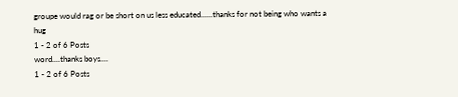groupe would rag or be short on us less educated......thanks for not being who wants a hug
1 - 2 of 6 Posts
word....thanks boys....
1 - 2 of 6 Posts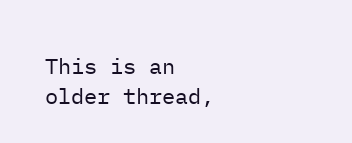This is an older thread,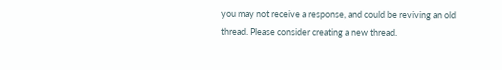you may not receive a response, and could be reviving an old thread. Please consider creating a new thread.